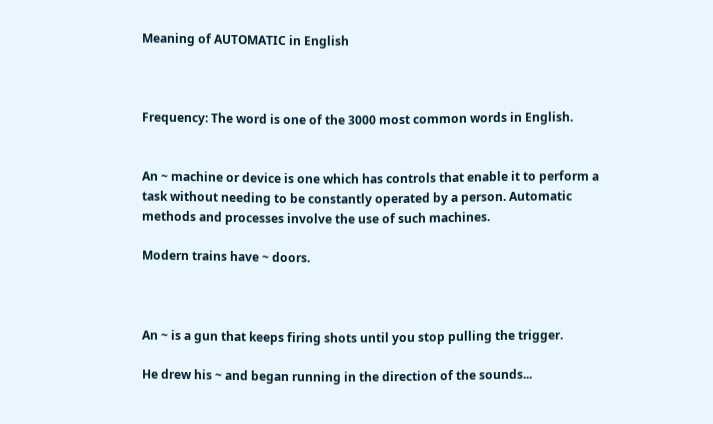Meaning of AUTOMATIC in English



Frequency: The word is one of the 3000 most common words in English.


An ~ machine or device is one which has controls that enable it to perform a task without needing to be constantly operated by a person. Automatic methods and processes involve the use of such machines.

Modern trains have ~ doors.



An ~ is a gun that keeps firing shots until you stop pulling the trigger.

He drew his ~ and began running in the direction of the sounds...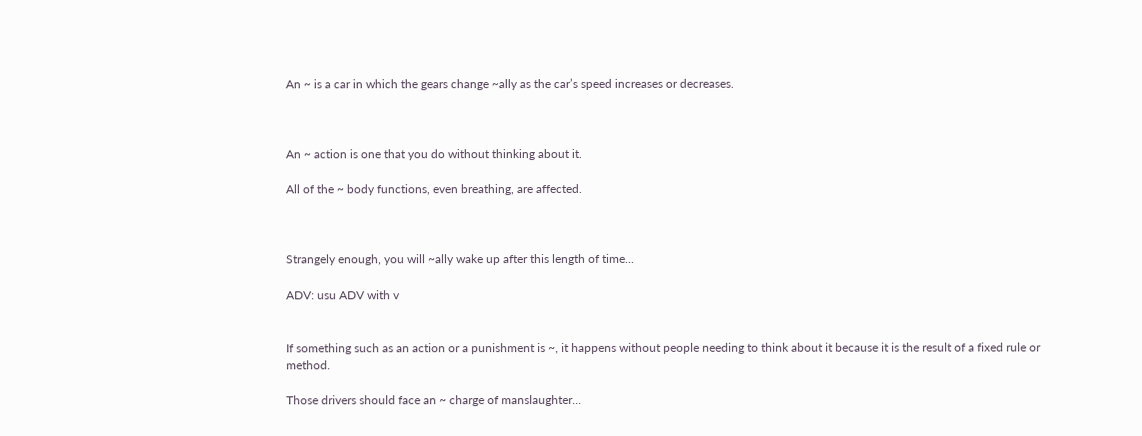An ~ is a car in which the gears change ~ally as the car’s speed increases or decreases.



An ~ action is one that you do without thinking about it.

All of the ~ body functions, even breathing, are affected.



Strangely enough, you will ~ally wake up after this length of time...

ADV: usu ADV with v


If something such as an action or a punishment is ~, it happens without people needing to think about it because it is the result of a fixed rule or method.

Those drivers should face an ~ charge of manslaughter...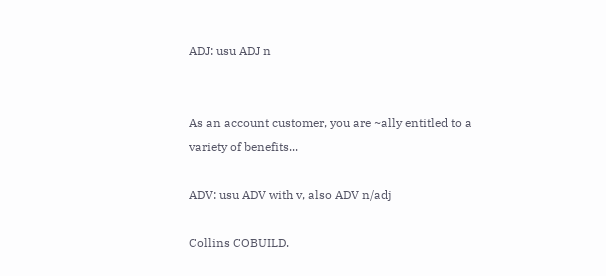ADJ: usu ADJ n


As an account customer, you are ~ally entitled to a variety of benefits...

ADV: usu ADV with v, also ADV n/adj

Collins COBUILD.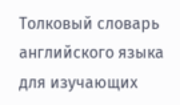Толковый словарь английского языка для изучающих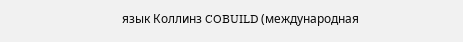язык Коллинз COBUILD (международная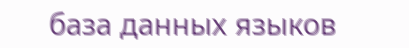база данных языков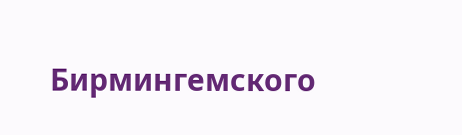Бирмингемского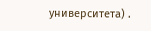университета) .